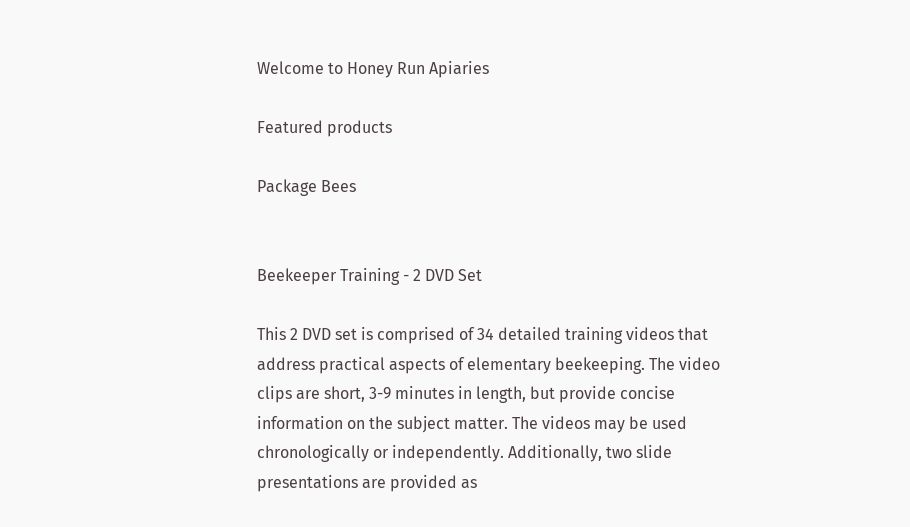Welcome to Honey Run Apiaries

Featured products

Package Bees


Beekeeper Training - 2 DVD Set

This 2 DVD set is comprised of 34 detailed training videos that address practical aspects of elementary beekeeping. The video clips are short, 3-9 minutes in length, but provide concise information on the subject matter. The videos may be used chronologically or independently. Additionally, two slide presentations are provided as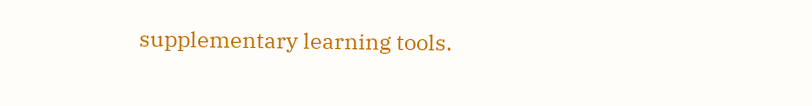supplementary learning tools.